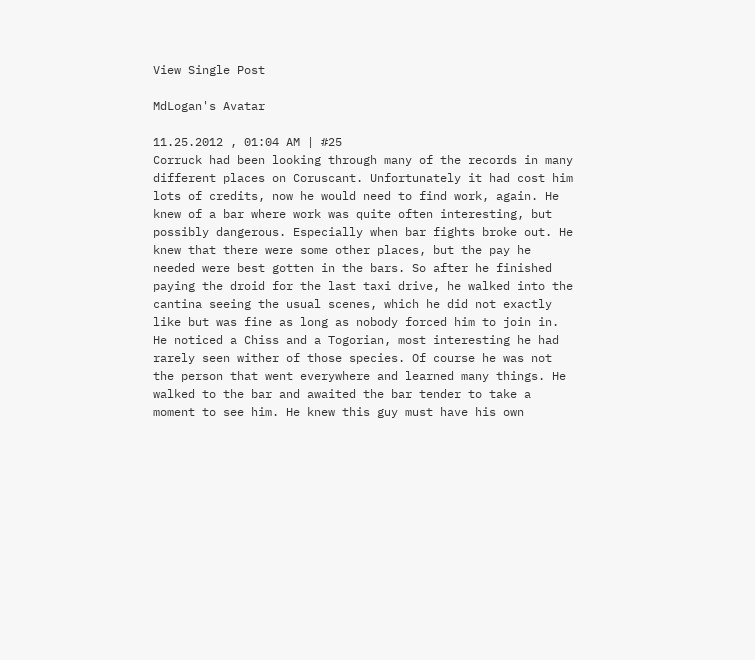View Single Post

MdLogan's Avatar

11.25.2012 , 01:04 AM | #25
Corruck had been looking through many of the records in many different places on Coruscant. Unfortunately it had cost him lots of credits, now he would need to find work, again. He knew of a bar where work was quite often interesting, but possibly dangerous. Especially when bar fights broke out. He knew that there were some other places, but the pay he needed were best gotten in the bars. So after he finished paying the droid for the last taxi drive, he walked into the cantina seeing the usual scenes, which he did not exactly like but was fine as long as nobody forced him to join in. He noticed a Chiss and a Togorian, most interesting he had rarely seen wither of those species. Of course he was not the person that went everywhere and learned many things. He walked to the bar and awaited the bar tender to take a moment to see him. He knew this guy must have his own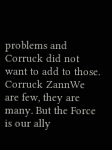problems and Corruck did not want to add to those.
Corruck ZannWe are few, they are many. But the Force is our ally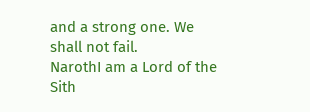and a strong one. We shall not fail.
NarothI am a Lord of the Sith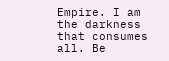Empire. I am the darkness that consumes all. Be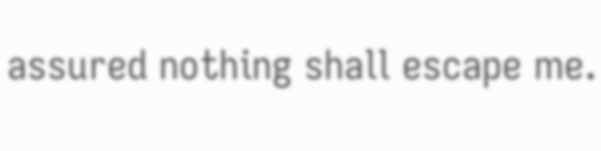assured nothing shall escape me.